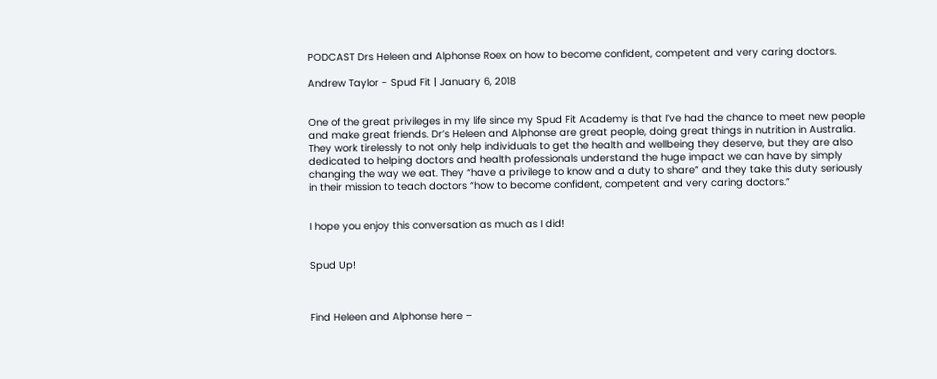PODCAST Drs Heleen and Alphonse Roex on how to become confident, competent and very caring doctors.

Andrew Taylor - Spud Fit | January 6, 2018


One of the great privileges in my life since my Spud Fit Academy is that I’ve had the chance to meet new people and make great friends. Dr’s Heleen and Alphonse are great people, doing great things in nutrition in Australia. They work tirelessly to not only help individuals to get the health and wellbeing they deserve, but they are also dedicated to helping doctors and health professionals understand the huge impact we can have by simply changing the way we eat. They “have a privilege to know and a duty to share” and they take this duty seriously in their mission to teach doctors “how to become confident, competent and very caring doctors.”


I hope you enjoy this conversation as much as I did!


Spud Up!



Find Heleen and Alphonse here –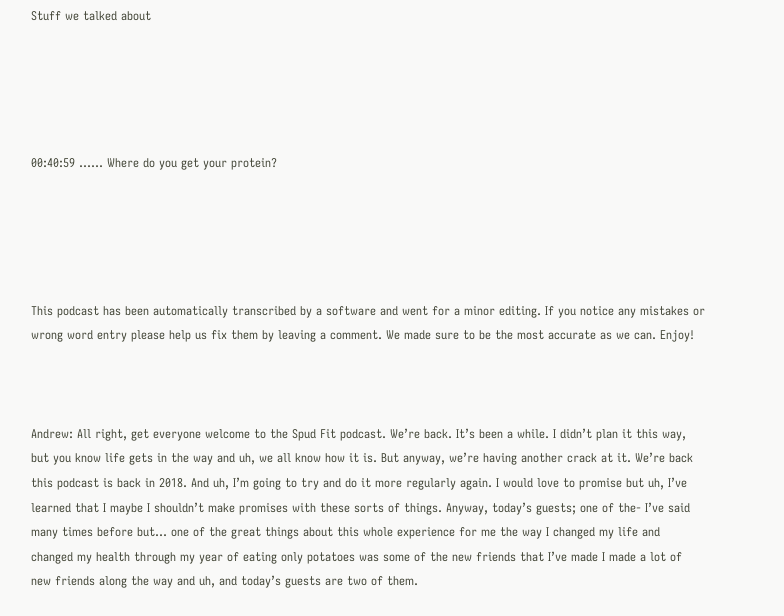Stuff we talked about





00:40:59 …… Where do you get your protein?





This podcast has been automatically transcribed by a software and went for a minor editing. If you notice any mistakes or wrong word entry please help us fix them by leaving a comment. We made sure to be the most accurate as we can. Enjoy!



Andrew: All right, get everyone welcome to the Spud Fit podcast. We’re back. It’s been a while. I didn’t plan it this way, but you know life gets in the way and uh, we all know how it is. But anyway, we’re having another crack at it. We’re back this podcast is back in 2018. And uh, I’m going to try and do it more regularly again. I would love to promise but uh, I’ve learned that I maybe I shouldn’t make promises with these sorts of things. Anyway, today’s guests; one of the- I’ve said many times before but… one of the great things about this whole experience for me the way I changed my life and changed my health through my year of eating only potatoes was some of the new friends that I’ve made I made a lot of new friends along the way and uh, and today’s guests are two of them.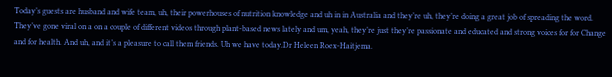Today’s guests are husband and wife team, uh, their powerhouses of nutrition knowledge and uh in in Australia and they’re uh, they’re doing a great job of spreading the word. They’ve gone viral on a on a couple of different videos through plant-based news lately and um, yeah, they’re just they’re passionate and educated and strong voices for for Change and for health. And uh, and it’s a pleasure to call them friends. Uh we have today.Dr Heleen Roex-Haitjema.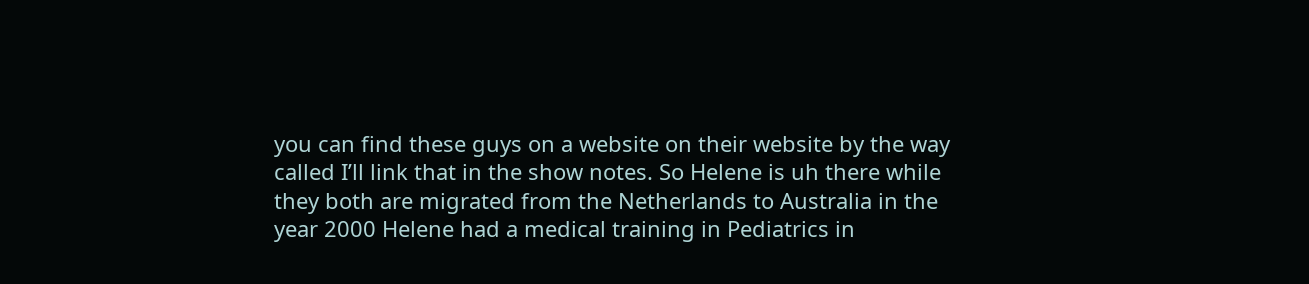you can find these guys on a website on their website by the way called I’ll link that in the show notes. So Helene is uh there while they both are migrated from the Netherlands to Australia in the year 2000 Helene had a medical training in Pediatrics in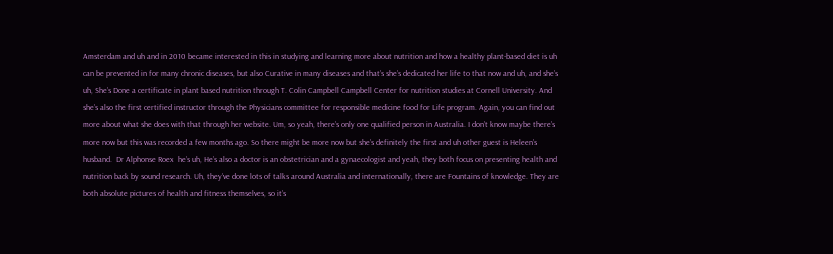Amsterdam and uh and in 2010 became interested in this in studying and learning more about nutrition and how a healthy plant-based diet is uh can be prevented in for many chronic diseases, but also Curative in many diseases and that’s she’s dedicated her life to that now and uh, and she’s uh, She’s Done a certificate in plant based nutrition through T. Colin Campbell Campbell Center for nutrition studies at Cornell University. And she’s also the first certified instructor through the Physicians committee for responsible medicine food for Life program. Again, you can find out more about what she does with that through her website. Um, so yeah, there’s only one qualified person in Australia. I don’t know maybe there’s more now but this was recorded a few months ago. So there might be more now but she’s definitely the first and uh other guest is Heleen’s husband.  Dr Alphonse Roex  he’s uh, He’s also a doctor is an obstetrician and a gynaecologist and yeah, they both focus on presenting health and nutrition back by sound research. Uh, they’ve done lots of talks around Australia and internationally, there are Fountains of knowledge. They are both absolute pictures of health and fitness themselves, so it’s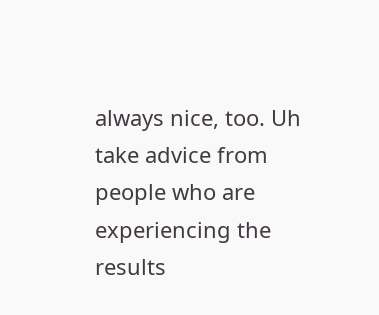always nice, too. Uh take advice from people who are experiencing the results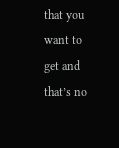that you want to get and that’s no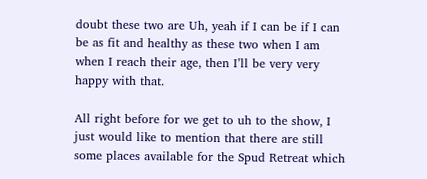doubt these two are Uh, yeah if I can be if I can be as fit and healthy as these two when I am when I reach their age, then I’ll be very very happy with that.

All right before for we get to uh to the show, I just would like to mention that there are still some places available for the Spud Retreat which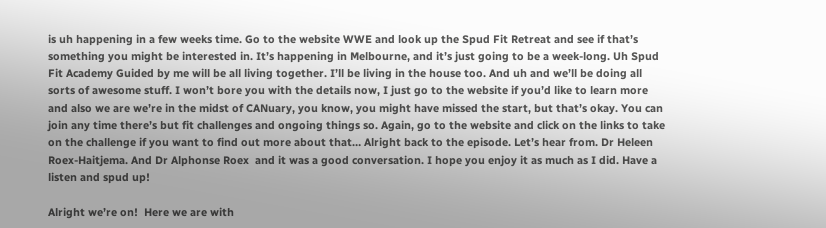is uh happening in a few weeks time. Go to the website WWE and look up the Spud Fit Retreat and see if that’s something you might be interested in. It’s happening in Melbourne, and it’s just going to be a week-long. Uh Spud Fit Academy Guided by me will be all living together. I’ll be living in the house too. And uh and we’ll be doing all sorts of awesome stuff. I won’t bore you with the details now, I just go to the website if you’d like to learn more and also we are we’re in the midst of CANuary, you know, you might have missed the start, but that’s okay. You can join any time there’s but fit challenges and ongoing things so. Again, go to the website and click on the links to take on the challenge if you want to find out more about that… Alright back to the episode. Let’s hear from. Dr Heleen Roex-Haitjema. And Dr Alphonse Roex  and it was a good conversation. I hope you enjoy it as much as I did. Have a listen and spud up!

Alright we’re on!  Here we are with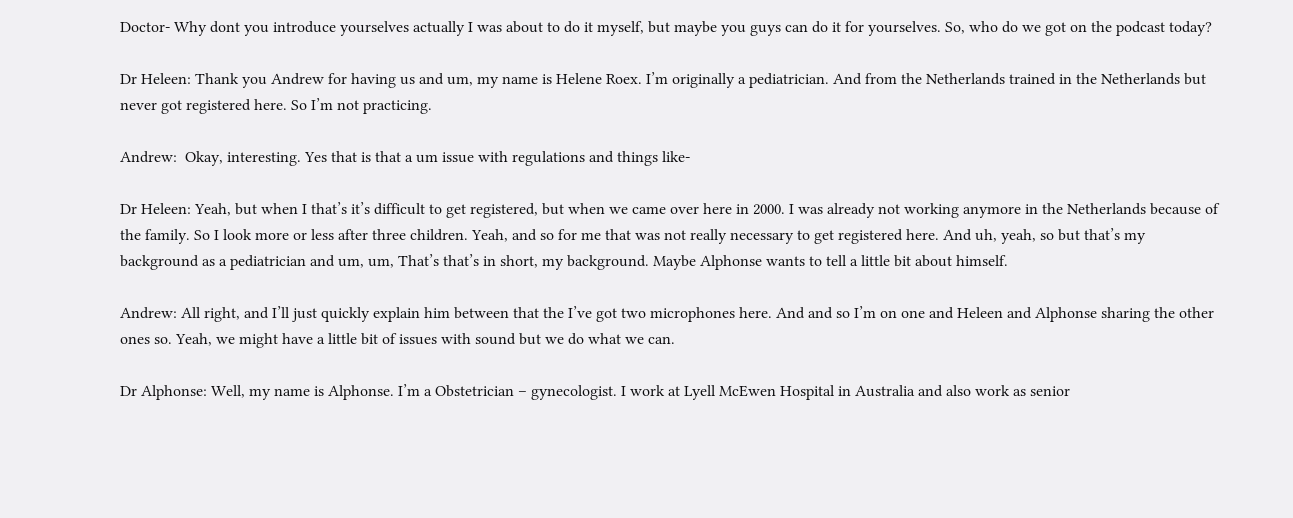Doctor- Why dont you introduce yourselves actually I was about to do it myself, but maybe you guys can do it for yourselves. So, who do we got on the podcast today?

Dr Heleen: Thank you Andrew for having us and um, my name is Helene Roex. I’m originally a pediatrician. And from the Netherlands trained in the Netherlands but never got registered here. So I’m not practicing.

Andrew:  Okay, interesting. Yes that is that a um issue with regulations and things like-

Dr Heleen: Yeah, but when I that’s it’s difficult to get registered, but when we came over here in 2000. I was already not working anymore in the Netherlands because of the family. So I look more or less after three children. Yeah, and so for me that was not really necessary to get registered here. And uh, yeah, so but that’s my background as a pediatrician and um, um, That’s that’s in short, my background. Maybe Alphonse wants to tell a little bit about himself.

Andrew: All right, and I’ll just quickly explain him between that the I’ve got two microphones here. And and so I’m on one and Heleen and Alphonse sharing the other ones so. Yeah, we might have a little bit of issues with sound but we do what we can.

Dr Alphonse: Well, my name is Alphonse. I’m a Obstetrician – gynecologist. I work at Lyell McEwen Hospital in Australia and also work as senior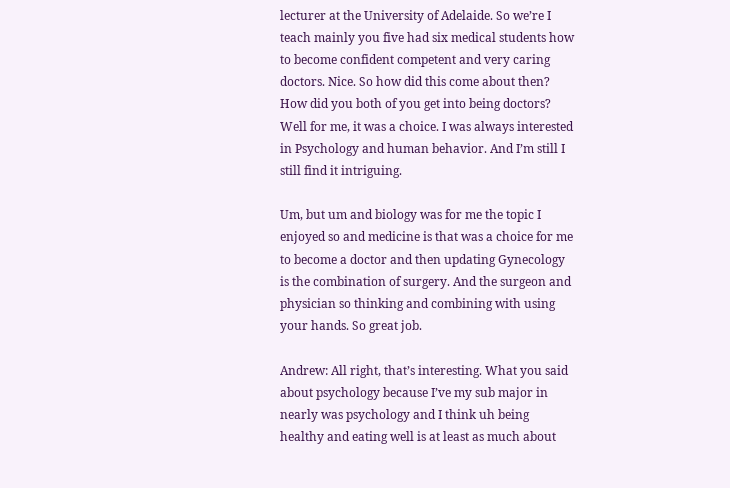lecturer at the University of Adelaide. So we’re I teach mainly you five had six medical students how to become confident competent and very caring doctors. Nice. So how did this come about then? How did you both of you get into being doctors? Well for me, it was a choice. I was always interested in Psychology and human behavior. And I’m still I still find it intriguing.

Um, but um and biology was for me the topic I enjoyed so and medicine is that was a choice for me to become a doctor and then updating Gynecology is the combination of surgery. And the surgeon and physician so thinking and combining with using your hands. So great job.

Andrew: All right, that’s interesting. What you said about psychology because I’ve my sub major in nearly was psychology and I think uh being healthy and eating well is at least as much about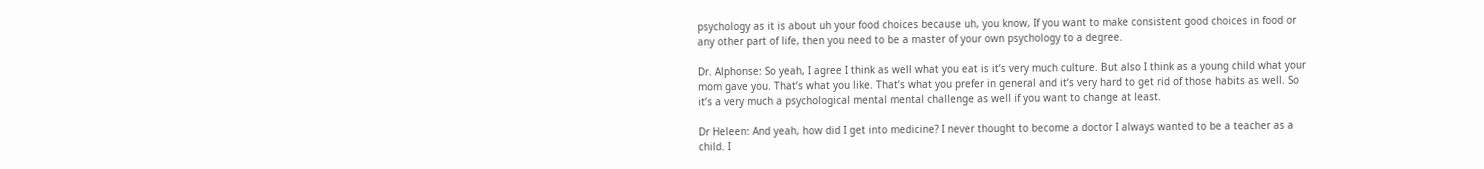psychology as it is about uh your food choices because uh, you know, If you want to make consistent good choices in food or any other part of life, then you need to be a master of your own psychology to a degree.

Dr. Alphonse: So yeah, I agree I think as well what you eat is it’s very much culture. But also I think as a young child what your mom gave you. That’s what you like. That’s what you prefer in general and it’s very hard to get rid of those habits as well. So it’s a very much a psychological mental mental challenge as well if you want to change at least.

Dr Heleen: And yeah, how did I get into medicine? I never thought to become a doctor I always wanted to be a teacher as a child. I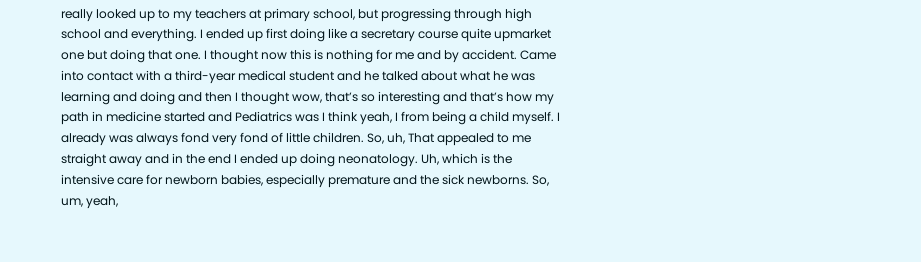really looked up to my teachers at primary school, but progressing through high school and everything. I ended up first doing like a secretary course quite upmarket one but doing that one. I thought now this is nothing for me and by accident. Came into contact with a third-year medical student and he talked about what he was learning and doing and then I thought wow, that’s so interesting and that’s how my path in medicine started and Pediatrics was I think yeah, I from being a child myself. I already was always fond very fond of little children. So, uh, That appealed to me straight away and in the end I ended up doing neonatology. Uh, which is the intensive care for newborn babies, especially premature and the sick newborns. So, um, yeah,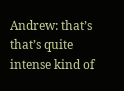Andrew: that’s that’s quite intense kind of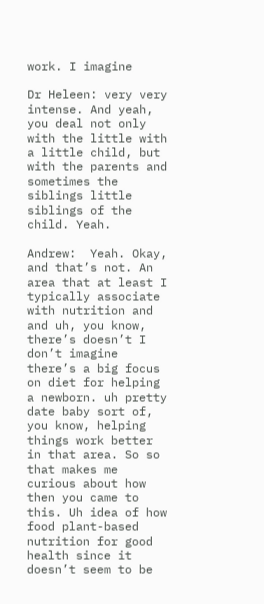work. I imagine

Dr Heleen: very very intense. And yeah, you deal not only with the little with a little child, but with the parents and sometimes the siblings little siblings of the child. Yeah.

Andrew:  Yeah. Okay, and that’s not. An area that at least I typically associate with nutrition and and uh, you know, there’s doesn’t I don’t imagine there’s a big focus on diet for helping a newborn. uh pretty date baby sort of, you know, helping things work better in that area. So so that makes me curious about how then you came to this. Uh idea of how food plant-based nutrition for good health since it doesn’t seem to be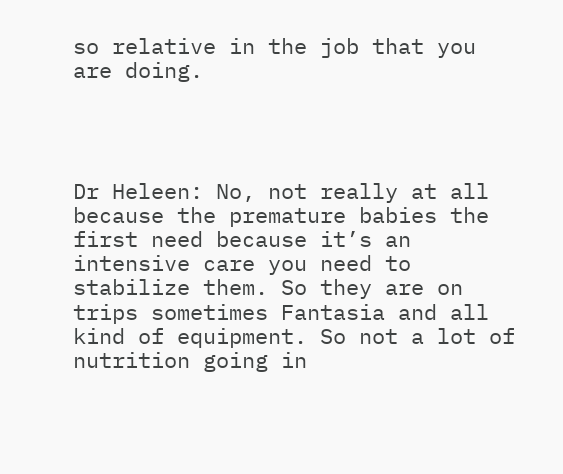so relative in the job that you are doing.




Dr Heleen: No, not really at all because the premature babies the first need because it’s an intensive care you need to stabilize them. So they are on trips sometimes Fantasia and all kind of equipment. So not a lot of nutrition going in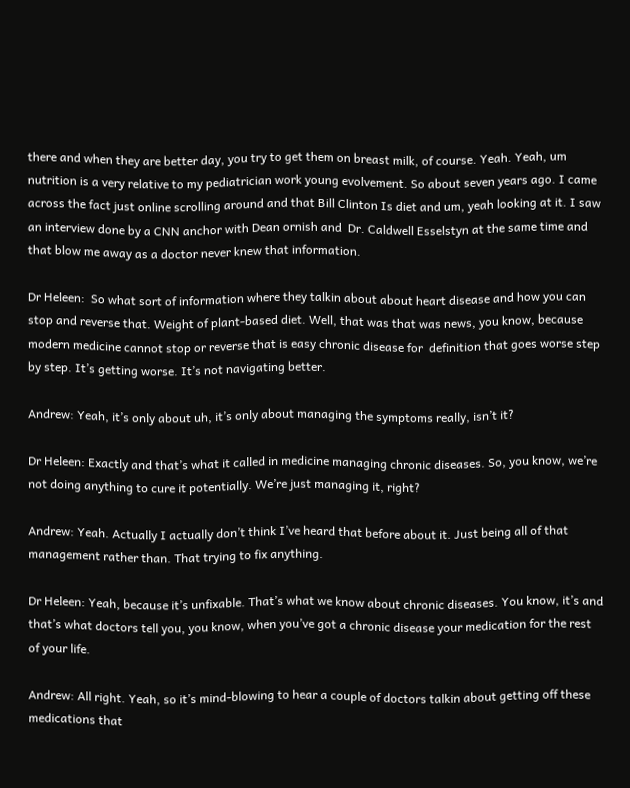there and when they are better day, you try to get them on breast milk, of course. Yeah. Yeah, um nutrition is a very relative to my pediatrician work young evolvement. So about seven years ago. I came across the fact just online scrolling around and that Bill Clinton Is diet and um, yeah looking at it. I saw an interview done by a CNN anchor with Dean ornish and  Dr. Caldwell Esselstyn at the same time and that blow me away as a doctor never knew that information.

Dr Heleen:  So what sort of information where they talkin about about heart disease and how you can stop and reverse that. Weight of plant-based diet. Well, that was that was news, you know, because modern medicine cannot stop or reverse that is easy chronic disease for  definition that goes worse step by step. It’s getting worse. It’s not navigating better.

Andrew: Yeah, it’s only about uh, it’s only about managing the symptoms really, isn’t it?

Dr Heleen: Exactly and that’s what it called in medicine managing chronic diseases. So, you know, we’re not doing anything to cure it potentially. We’re just managing it, right?

Andrew: Yeah. Actually I actually don’t think I’ve heard that before about it. Just being all of that management rather than. That trying to fix anything.

Dr Heleen: Yeah, because it’s unfixable. That’s what we know about chronic diseases. You know, it’s and that’s what doctors tell you, you know, when you’ve got a chronic disease your medication for the rest of your life.

Andrew: All right. Yeah, so it’s mind-blowing to hear a couple of doctors talkin about getting off these medications that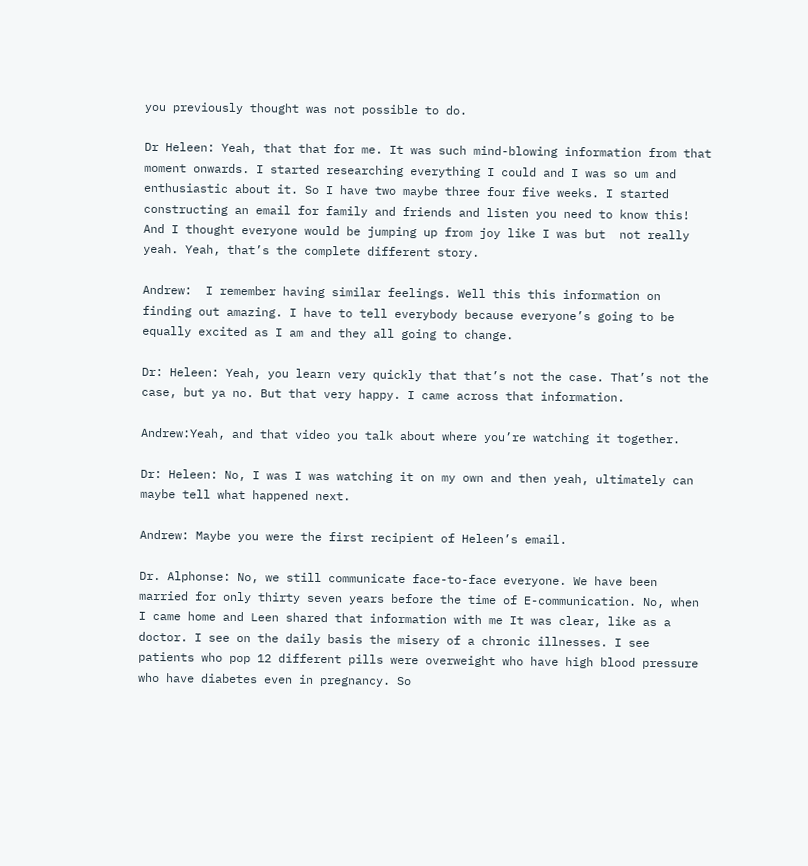you previously thought was not possible to do.

Dr Heleen: Yeah, that that for me. It was such mind-blowing information from that moment onwards. I started researching everything I could and I was so um and enthusiastic about it. So I have two maybe three four five weeks. I started constructing an email for family and friends and listen you need to know this! And I thought everyone would be jumping up from joy like I was but  not really yeah. Yeah, that’s the complete different story.

Andrew:  I remember having similar feelings. Well this this information on finding out amazing. I have to tell everybody because everyone’s going to be equally excited as I am and they all going to change.

Dr: Heleen: Yeah, you learn very quickly that that’s not the case. That’s not the case, but ya no. But that very happy. I came across that information.

Andrew:Yeah, and that video you talk about where you’re watching it together.

Dr: Heleen: No, I was I was watching it on my own and then yeah, ultimately can maybe tell what happened next.

Andrew: Maybe you were the first recipient of Heleen’s email.

Dr. Alphonse: No, we still communicate face-to-face everyone. We have been married for only thirty seven years before the time of E-communication. No, when I came home and Leen shared that information with me It was clear, like as a doctor. I see on the daily basis the misery of a chronic illnesses. I see patients who pop 12 different pills were overweight who have high blood pressure who have diabetes even in pregnancy. So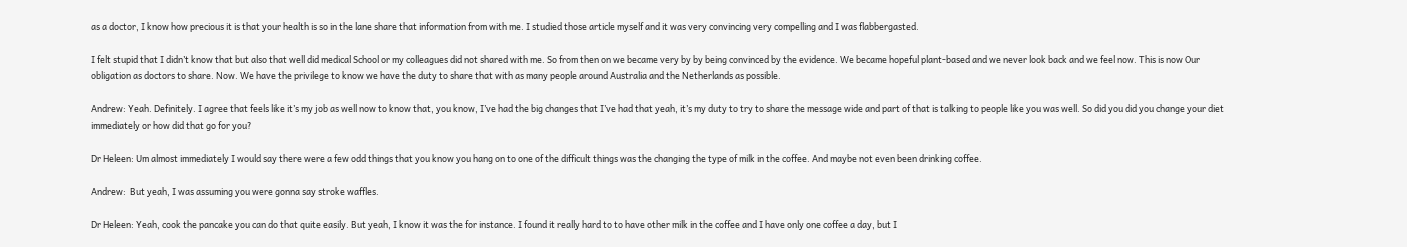as a doctor, I know how precious it is that your health is so in the lane share that information from with me. I studied those article myself and it was very convincing very compelling and I was flabbergasted.

I felt stupid that I didn’t know that but also that well did medical School or my colleagues did not shared with me. So from then on we became very by by being convinced by the evidence. We became hopeful plant-based and we never look back and we feel now. This is now Our obligation as doctors to share. Now. We have the privilege to know we have the duty to share that with as many people around Australia and the Netherlands as possible.

Andrew: Yeah. Definitely. I agree that feels like it’s my job as well now to know that, you know, I’ve had the big changes that I’ve had that yeah, it’s my duty to try to share the message wide and part of that is talking to people like you was well. So did you did you change your diet immediately or how did that go for you?

Dr Heleen: Um almost immediately I would say there were a few odd things that you know you hang on to one of the difficult things was the changing the type of milk in the coffee. And maybe not even been drinking coffee.

Andrew:  But yeah, I was assuming you were gonna say stroke waffles.

Dr Heleen: Yeah, cook the pancake you can do that quite easily. But yeah, I know it was the for instance. I found it really hard to to have other milk in the coffee and I have only one coffee a day, but I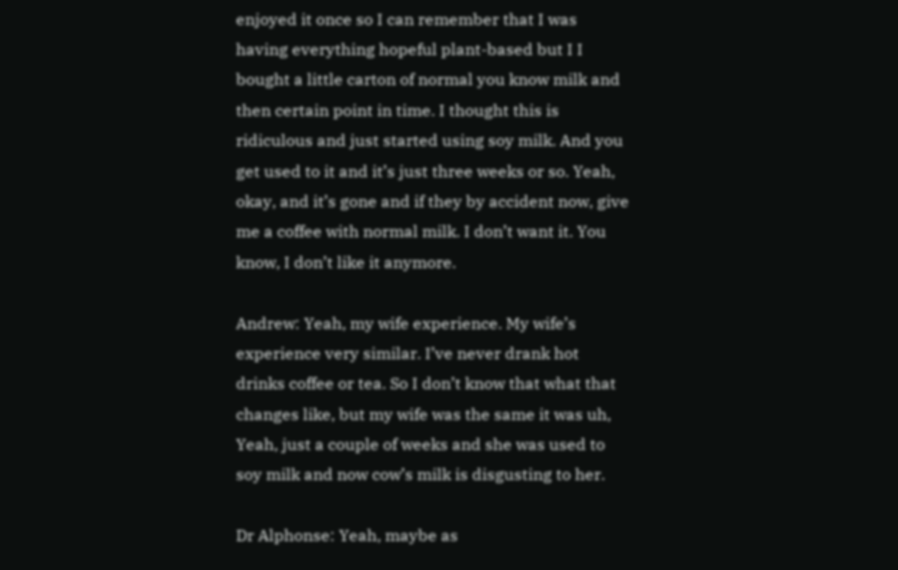enjoyed it once so I can remember that I was having everything hopeful plant-based but I I bought a little carton of normal you know milk and then certain point in time. I thought this is ridiculous and just started using soy milk. And you get used to it and it’s just three weeks or so. Yeah, okay, and it’s gone and if they by accident now, give me a coffee with normal milk. I don’t want it. You know, I don’t like it anymore.

Andrew: Yeah, my wife experience. My wife’s experience very similar. I’ve never drank hot drinks coffee or tea. So I don’t know that what that changes like, but my wife was the same it was uh, Yeah, just a couple of weeks and she was used to soy milk and now cow’s milk is disgusting to her.

Dr Alphonse: Yeah, maybe as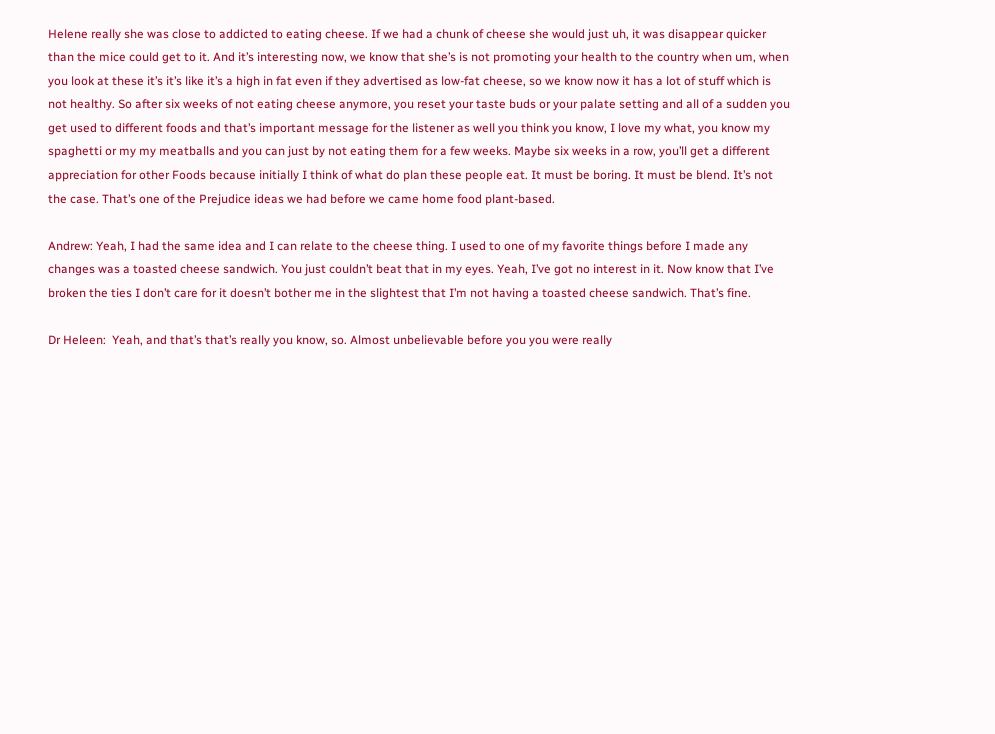Helene really she was close to addicted to eating cheese. If we had a chunk of cheese she would just uh, it was disappear quicker than the mice could get to it. And it’s interesting now, we know that she’s is not promoting your health to the country when um, when you look at these it’s it’s like it’s a high in fat even if they advertised as low-fat cheese, so we know now it has a lot of stuff which is not healthy. So after six weeks of not eating cheese anymore, you reset your taste buds or your palate setting and all of a sudden you get used to different foods and that’s important message for the listener as well you think you know, I love my what, you know my spaghetti or my my meatballs and you can just by not eating them for a few weeks. Maybe six weeks in a row, you’ll get a different appreciation for other Foods because initially I think of what do plan these people eat. It must be boring. It must be blend. It’s not the case. That’s one of the Prejudice ideas we had before we came home food plant-based.

Andrew: Yeah, I had the same idea and I can relate to the cheese thing. I used to one of my favorite things before I made any changes was a toasted cheese sandwich. You just couldn’t beat that in my eyes. Yeah, I’ve got no interest in it. Now know that I’ve broken the ties I don’t care for it doesn’t bother me in the slightest that I’m not having a toasted cheese sandwich. That’s fine.

Dr Heleen:  Yeah, and that’s that’s really you know, so. Almost unbelievable before you you were really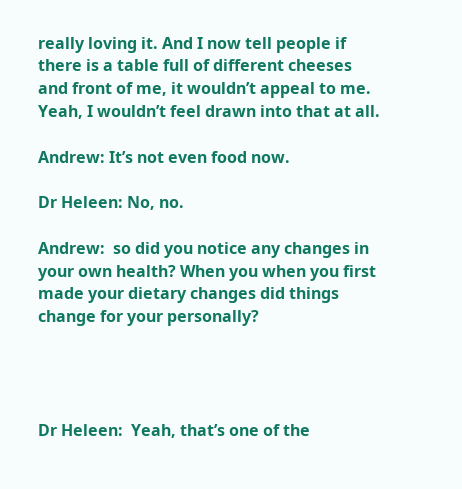really loving it. And I now tell people if there is a table full of different cheeses and front of me, it wouldn’t appeal to me. Yeah, I wouldn’t feel drawn into that at all.

Andrew: It’s not even food now.

Dr Heleen: No, no.

Andrew:  so did you notice any changes in your own health? When you when you first made your dietary changes did things change for your personally?




Dr Heleen:  Yeah, that’s one of the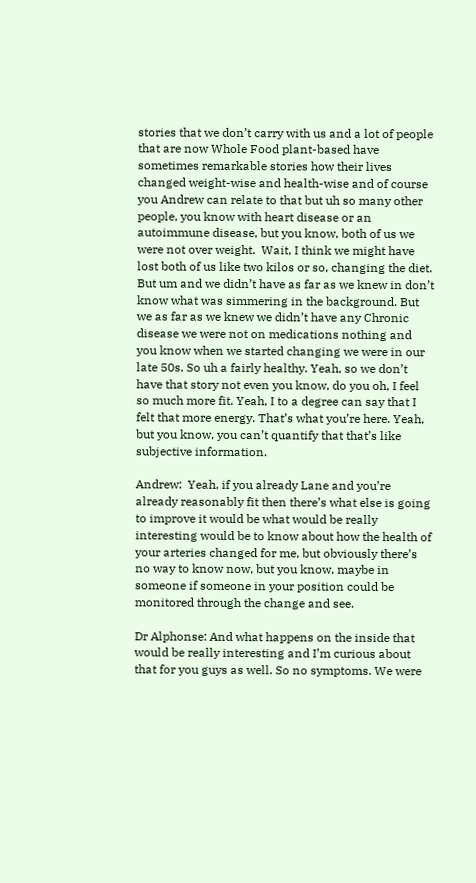stories that we don’t carry with us and a lot of people that are now Whole Food plant-based have sometimes remarkable stories how their lives changed weight-wise and health-wise and of course you Andrew can relate to that but uh so many other people, you know with heart disease or an autoimmune disease, but you know, both of us we were not over weight.  Wait, I think we might have lost both of us like two kilos or so, changing the diet. But um and we didn’t have as far as we knew in don’t know what was simmering in the background. But we as far as we knew we didn’t have any Chronic disease we were not on medications nothing and you know when we started changing we were in our late 50s. So uh a fairly healthy. Yeah, so we don’t have that story not even you know, do you oh, I feel so much more fit. Yeah, I to a degree can say that I felt that more energy. That’s what you’re here. Yeah, but you know, you can’t quantify that that’s like subjective information.

Andrew:  Yeah, if you already Lane and you’re already reasonably fit then there’s what else is going to improve it would be what would be really interesting would be to know about how the health of your arteries changed for me, but obviously there’s no way to know now, but you know, maybe in someone if someone in your position could be monitored through the change and see.

Dr Alphonse: And what happens on the inside that would be really interesting and I’m curious about that for you guys as well. So no symptoms. We were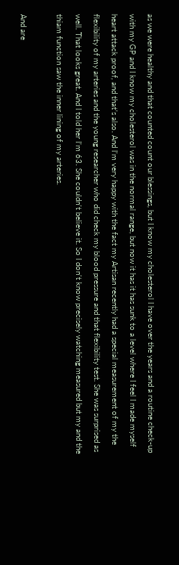as we were healthy and that counted count our blessings, but I know my cholesterol I have over the years and a routine check-up with my GP and I know my cholesterol was in the normal range, but now it has it has sunk to a level where I feel I made myself heart attack proof, and that’s also. And I’m very happy with the fact my Artisan recently had a special measurement of my the flexibility of my arteries and the young researcher who did check my blood pressure and that flexibility test. She was surprised as well. That looks great. And I told her I’m 63. She couldn’t believe it. So I don’t know precisely watching measured but my and the thiam function saw the inner lining of my arteries.

And are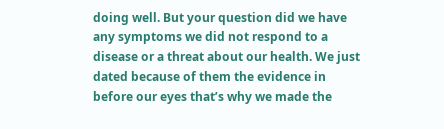doing well. But your question did we have any symptoms we did not respond to a disease or a threat about our health. We just dated because of them the evidence in before our eyes that’s why we made the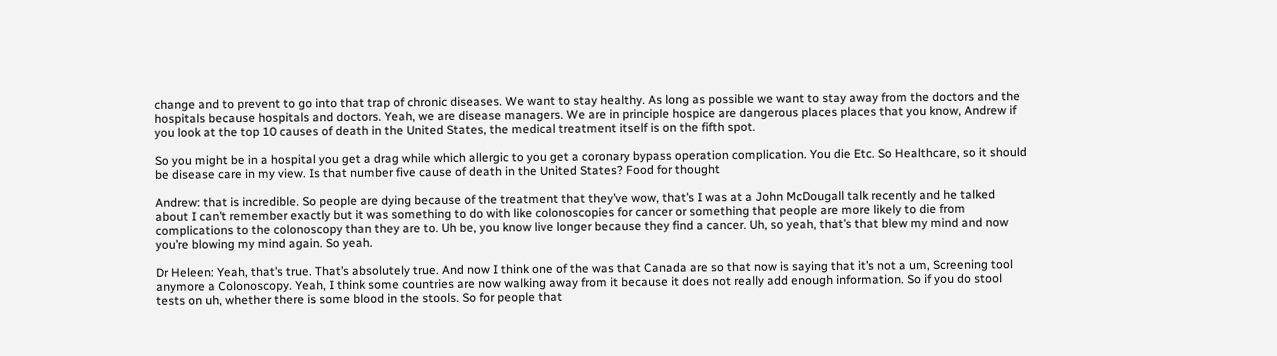change and to prevent to go into that trap of chronic diseases. We want to stay healthy. As long as possible we want to stay away from the doctors and the hospitals because hospitals and doctors. Yeah, we are disease managers. We are in principle hospice are dangerous places places that you know, Andrew if you look at the top 10 causes of death in the United States, the medical treatment itself is on the fifth spot.

So you might be in a hospital you get a drag while which allergic to you get a coronary bypass operation complication. You die Etc. So Healthcare, so it should be disease care in my view. Is that number five cause of death in the United States? Food for thought

Andrew: that is incredible. So people are dying because of the treatment that they’ve wow, that’s I was at a John McDougall talk recently and he talked about I can’t remember exactly but it was something to do with like colonoscopies for cancer or something that people are more likely to die from complications to the colonoscopy than they are to. Uh be, you know live longer because they find a cancer. Uh, so yeah, that’s that blew my mind and now you’re blowing my mind again. So yeah.

Dr Heleen: Yeah, that’s true. That’s absolutely true. And now I think one of the was that Canada are so that now is saying that it’s not a um, Screening tool anymore a Colonoscopy. Yeah, I think some countries are now walking away from it because it does not really add enough information. So if you do stool tests on uh, whether there is some blood in the stools. So for people that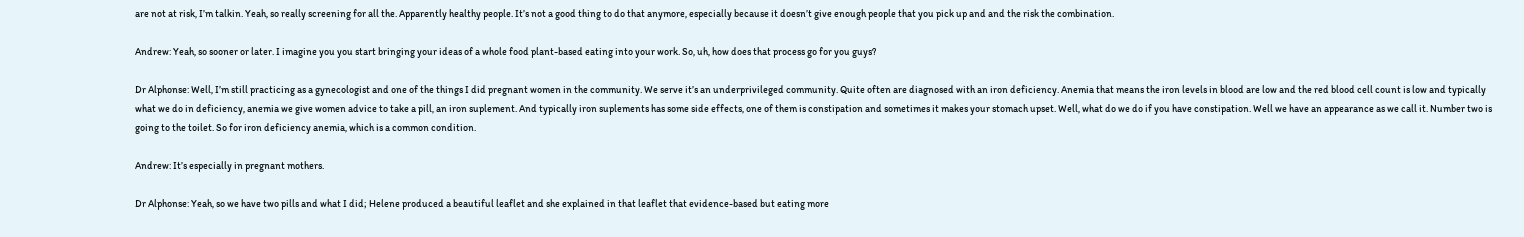are not at risk, I’m talkin. Yeah, so really screening for all the. Apparently healthy people. It’s not a good thing to do that anymore, especially because it doesn’t give enough people that you pick up and and the risk the combination.

Andrew: Yeah, so sooner or later. I imagine you you start bringing your ideas of a whole food plant-based eating into your work. So, uh, how does that process go for you guys?

Dr Alphonse: Well, I’m still practicing as a gynecologist and one of the things I did pregnant women in the community. We serve it’s an underprivileged community. Quite often are diagnosed with an iron deficiency. Anemia that means the iron levels in blood are low and the red blood cell count is low and typically what we do in deficiency, anemia we give women advice to take a pill, an iron suplement. And typically iron suplements has some side effects, one of them is constipation and sometimes it makes your stomach upset. Well, what do we do if you have constipation. Well we have an appearance as we call it. Number two is going to the toilet. So for iron deficiency anemia, which is a common condition.

Andrew: It’s especially in pregnant mothers.

Dr Alphonse: Yeah, so we have two pills and what I did; Helene produced a beautiful leaflet and she explained in that leaflet that evidence-based but eating more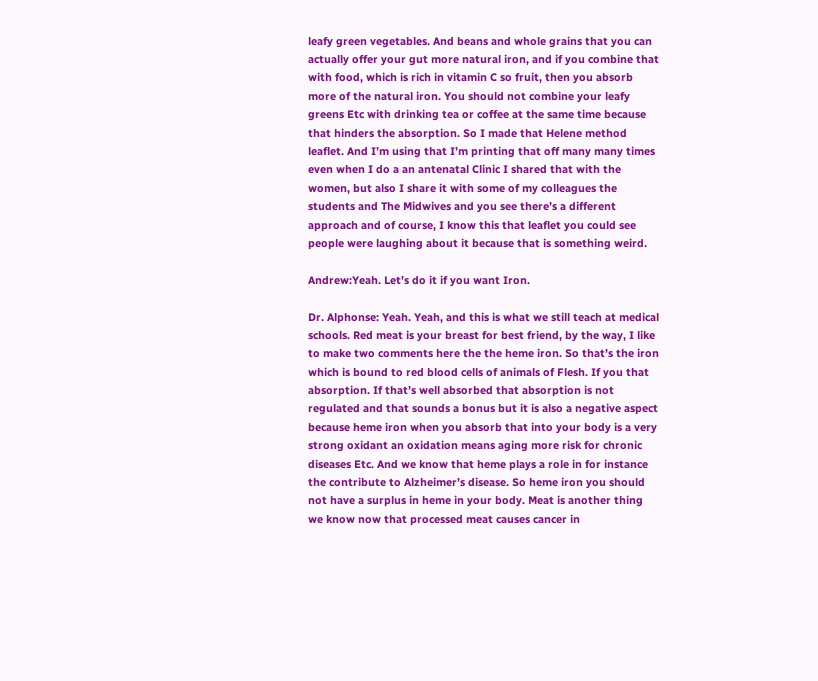leafy green vegetables. And beans and whole grains that you can actually offer your gut more natural iron, and if you combine that with food, which is rich in vitamin C so fruit, then you absorb more of the natural iron. You should not combine your leafy greens Etc with drinking tea or coffee at the same time because that hinders the absorption. So I made that Helene method leaflet. And I’m using that I’m printing that off many many times even when I do a an antenatal Clinic I shared that with the women, but also I share it with some of my colleagues the students and The Midwives and you see there’s a different approach and of course, I know this that leaflet you could see people were laughing about it because that is something weird.

Andrew:Yeah. Let’s do it if you want Iron.

Dr. Alphonse: Yeah. Yeah, and this is what we still teach at medical schools. Red meat is your breast for best friend, by the way, I like to make two comments here the the heme iron. So that’s the iron which is bound to red blood cells of animals of Flesh. If you that absorption. If that’s well absorbed that absorption is not regulated and that sounds a bonus but it is also a negative aspect because heme iron when you absorb that into your body is a very strong oxidant an oxidation means aging more risk for chronic diseases Etc. And we know that heme plays a role in for instance the contribute to Alzheimer’s disease. So heme iron you should not have a surplus in heme in your body. Meat is another thing we know now that processed meat causes cancer in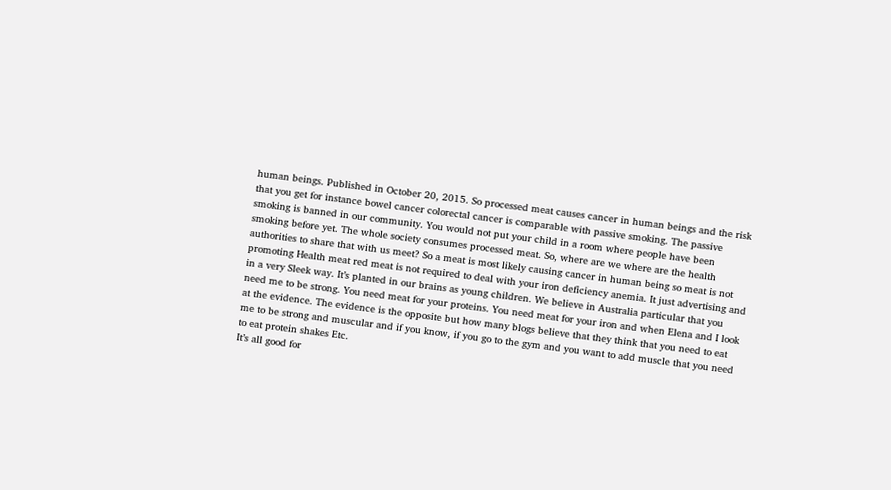human beings. Published in October 20, 2015. So processed meat causes cancer in human beings and the risk that you get for instance bowel cancer colorectal cancer is comparable with passive smoking. The passive smoking is banned in our community. You would not put your child in a room where people have been smoking before yet. The whole society consumes processed meat. So, where are we where are the health authorities to share that with us meet? So a meat is most likely causing cancer in human being so meat is not promoting Health meat red meat is not required to deal with your iron deficiency anemia. It just advertising and in a very Sleek way. It’s planted in our brains as young children. We believe in Australia particular that you need me to be strong. You need meat for your proteins. You need meat for your iron and when Elena and I look at the evidence. The evidence is the opposite but how many blogs believe that they think that you need to eat me to be strong and muscular and if you know, if you go to the gym and you want to add muscle that you need to eat protein shakes Etc.
It’s all good for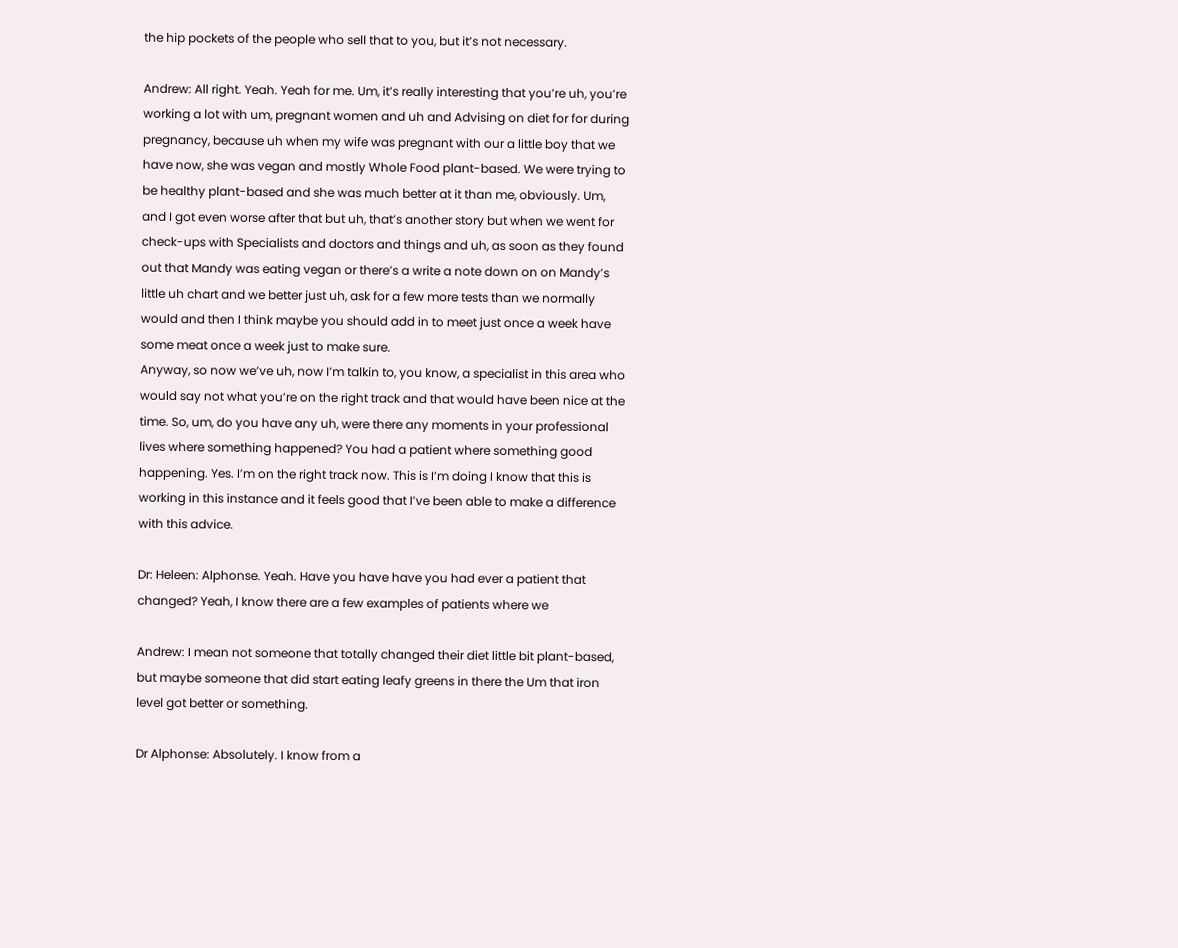the hip pockets of the people who sell that to you, but it’s not necessary.

Andrew: All right. Yeah. Yeah for me. Um, it’s really interesting that you’re uh, you’re working a lot with um, pregnant women and uh and Advising on diet for for during pregnancy, because uh when my wife was pregnant with our a little boy that we have now, she was vegan and mostly Whole Food plant-based. We were trying to be healthy plant-based and she was much better at it than me, obviously. Um, and I got even worse after that but uh, that’s another story but when we went for check-ups with Specialists and doctors and things and uh, as soon as they found out that Mandy was eating vegan or there’s a write a note down on on Mandy’s little uh chart and we better just uh, ask for a few more tests than we normally would and then I think maybe you should add in to meet just once a week have some meat once a week just to make sure.
Anyway, so now we’ve uh, now I’m talkin to, you know, a specialist in this area who would say not what you’re on the right track and that would have been nice at the time. So, um, do you have any uh, were there any moments in your professional lives where something happened? You had a patient where something good happening. Yes. I’m on the right track now. This is I’m doing I know that this is working in this instance and it feels good that I’ve been able to make a difference with this advice.

Dr: Heleen: Alphonse. Yeah. Have you have have you had ever a patient that changed? Yeah, I know there are a few examples of patients where we

Andrew: I mean not someone that totally changed their diet little bit plant-based, but maybe someone that did start eating leafy greens in there the Um that iron level got better or something.

Dr Alphonse: Absolutely. I know from a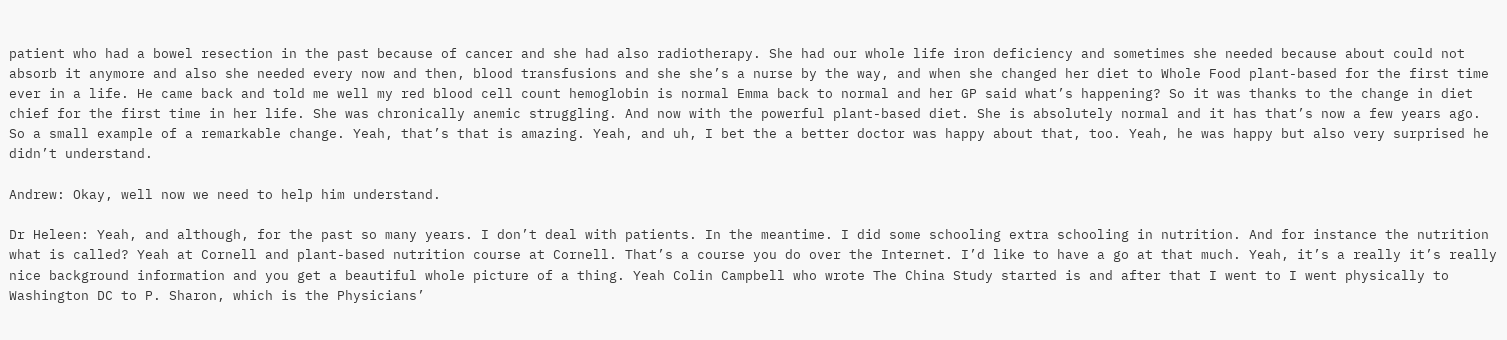patient who had a bowel resection in the past because of cancer and she had also radiotherapy. She had our whole life iron deficiency and sometimes she needed because about could not absorb it anymore and also she needed every now and then, blood transfusions and she she’s a nurse by the way, and when she changed her diet to Whole Food plant-based for the first time ever in a life. He came back and told me well my red blood cell count hemoglobin is normal Emma back to normal and her GP said what’s happening? So it was thanks to the change in diet chief for the first time in her life. She was chronically anemic struggling. And now with the powerful plant-based diet. She is absolutely normal and it has that’s now a few years ago. So a small example of a remarkable change. Yeah, that’s that is amazing. Yeah, and uh, I bet the a better doctor was happy about that, too. Yeah, he was happy but also very surprised he didn’t understand.

Andrew: Okay, well now we need to help him understand.

Dr Heleen: Yeah, and although, for the past so many years. I don’t deal with patients. In the meantime. I did some schooling extra schooling in nutrition. And for instance the nutrition what is called? Yeah at Cornell and plant-based nutrition course at Cornell. That’s a course you do over the Internet. I’d like to have a go at that much. Yeah, it’s a really it’s really nice background information and you get a beautiful whole picture of a thing. Yeah Colin Campbell who wrote The China Study started is and after that I went to I went physically to Washington DC to P. Sharon, which is the Physicians’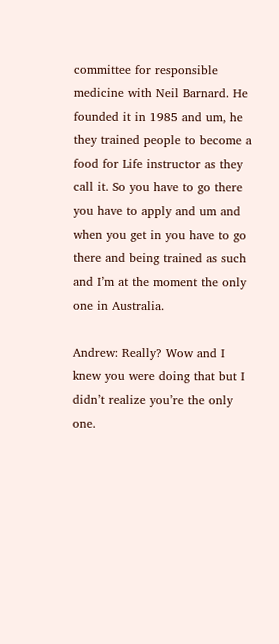committee for responsible medicine with Neil Barnard. He founded it in 1985 and um, he they trained people to become a food for Life instructor as they call it. So you have to go there you have to apply and um and when you get in you have to go there and being trained as such and I’m at the moment the only one in Australia.

Andrew: Really? Wow and I knew you were doing that but I didn’t realize you’re the only one.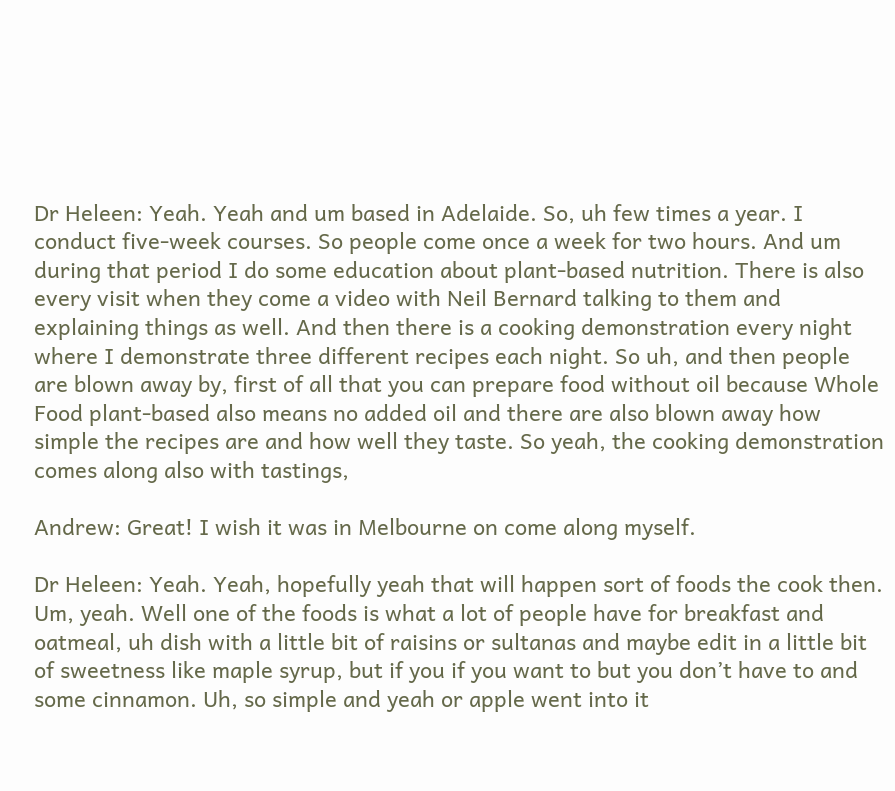Dr Heleen: Yeah. Yeah and um based in Adelaide. So, uh few times a year. I conduct five-week courses. So people come once a week for two hours. And um during that period I do some education about plant-based nutrition. There is also every visit when they come a video with Neil Bernard talking to them and explaining things as well. And then there is a cooking demonstration every night where I demonstrate three different recipes each night. So uh, and then people are blown away by, first of all that you can prepare food without oil because Whole Food plant-based also means no added oil and there are also blown away how simple the recipes are and how well they taste. So yeah, the cooking demonstration comes along also with tastings,

Andrew: Great! I wish it was in Melbourne on come along myself.

Dr Heleen: Yeah. Yeah, hopefully yeah that will happen sort of foods the cook then. Um, yeah. Well one of the foods is what a lot of people have for breakfast and oatmeal, uh dish with a little bit of raisins or sultanas and maybe edit in a little bit of sweetness like maple syrup, but if you if you want to but you don’t have to and some cinnamon. Uh, so simple and yeah or apple went into it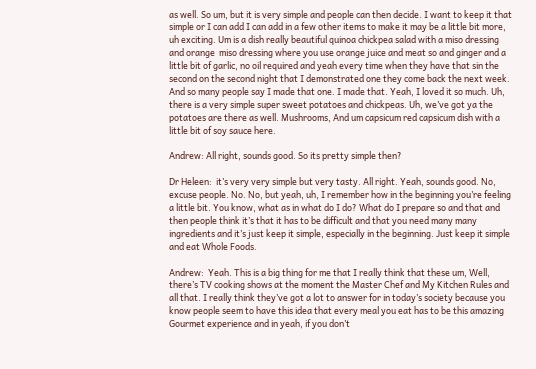as well. So um, but it is very simple and people can then decide. I want to keep it that simple or I can add I can add in a few other items to make it may be a little bit more, uh exciting. Um is a dish really beautiful quinoa chickpea salad with a miso dressing and orange  miso dressing where you use orange juice and meat so and ginger and a little bit of garlic, no oil required and yeah every time when they have that sin the second on the second night that I demonstrated one they come back the next week. And so many people say I made that one. I made that. Yeah, I loved it so much. Uh, there is a very simple super sweet potatoes and chickpeas. Uh, we’ve got ya the potatoes are there as well. Mushrooms, And um capsicum red capsicum dish with a little bit of soy sauce here.

Andrew: All right, sounds good. So its pretty simple then?

Dr Heleen:  it’s very very simple but very tasty. All right. Yeah, sounds good. No, excuse people. No. No, but yeah, uh, I remember how in the beginning you’re feeling a little bit. You know, what as in what do I do? What do I prepare so and that and then people think it’s that it has to be difficult and that you need many many ingredients and it’s just keep it simple, especially in the beginning. Just keep it simple and eat Whole Foods.

Andrew:  Yeah. This is a big thing for me that I really think that these um, Well, there’s TV cooking shows at the moment the Master Chef and My Kitchen Rules and all that. I really think they’ve got a lot to answer for in today’s society because you know people seem to have this idea that every meal you eat has to be this amazing Gourmet experience and in yeah, if you don’t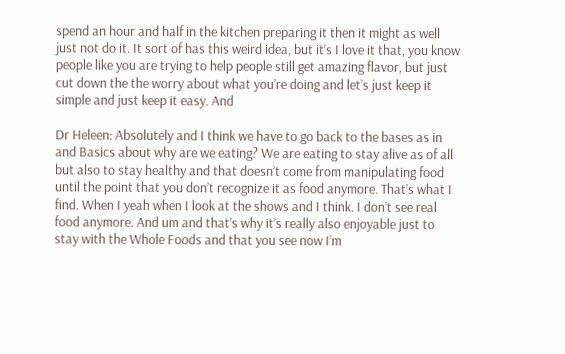spend an hour and half in the kitchen preparing it then it might as well just not do it. It sort of has this weird idea, but it’s I love it that, you know people like you are trying to help people still get amazing flavor, but just cut down the the worry about what you’re doing and let’s just keep it simple and just keep it easy. And

Dr Heleen: Absolutely and I think we have to go back to the bases as in and Basics about why are we eating? We are eating to stay alive as of all but also to stay healthy and that doesn’t come from manipulating food until the point that you don’t recognize it as food anymore. That’s what I find. When I yeah when I look at the shows and I think. I don’t see real food anymore. And um and that’s why it’s really also enjoyable just to stay with the Whole Foods and that you see now I’m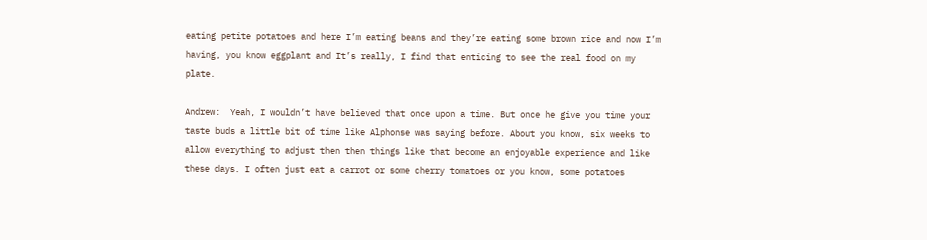eating petite potatoes and here I’m eating beans and they’re eating some brown rice and now I’m having, you know eggplant and It’s really, I find that enticing to see the real food on my plate.

Andrew:  Yeah, I wouldn’t have believed that once upon a time. But once he give you time your taste buds a little bit of time like Alphonse was saying before. About you know, six weeks to allow everything to adjust then then things like that become an enjoyable experience and like these days. I often just eat a carrot or some cherry tomatoes or you know, some potatoes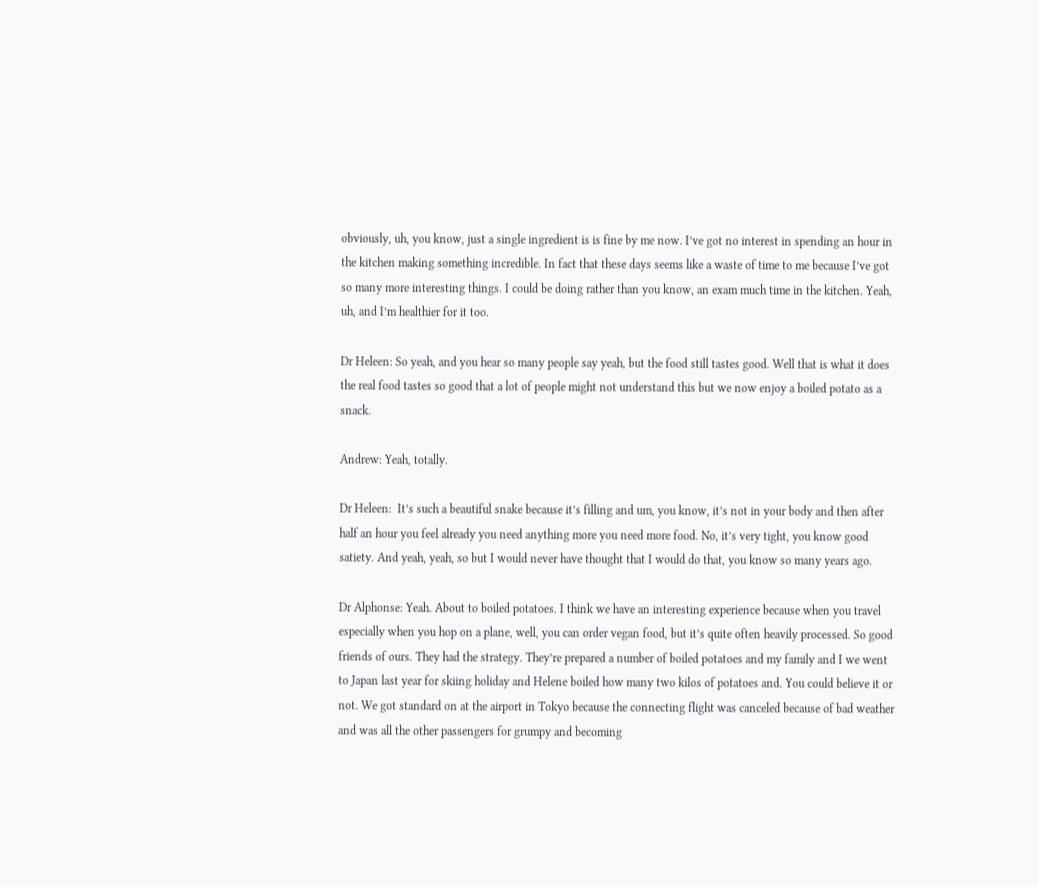obviously, uh, you know, just a single ingredient is is fine by me now. I’ve got no interest in spending an hour in the kitchen making something incredible. In fact that these days seems like a waste of time to me because I’ve got so many more interesting things. I could be doing rather than you know, an exam much time in the kitchen. Yeah, uh, and I’m healthier for it too.

Dr Heleen: So yeah, and you hear so many people say yeah, but the food still tastes good. Well that is what it does the real food tastes so good that a lot of people might not understand this but we now enjoy a boiled potato as a snack.

Andrew: Yeah, totally.

Dr Heleen:  It’s such a beautiful snake because it’s filling and um, you know, it’s not in your body and then after half an hour you feel already you need anything more you need more food. No, it’s very tight, you know good satiety. And yeah, yeah, so but I would never have thought that I would do that, you know so many years ago.

Dr Alphonse: Yeah. About to boiled potatoes. I think we have an interesting experience because when you travel especially when you hop on a plane, well, you can order vegan food, but it’s quite often heavily processed. So good friends of ours. They had the strategy. They’re prepared a number of boiled potatoes and my family and I we went to Japan last year for skiing holiday and Helene boiled how many two kilos of potatoes and. You could believe it or not. We got standard on at the airport in Tokyo because the connecting flight was canceled because of bad weather and was all the other passengers for grumpy and becoming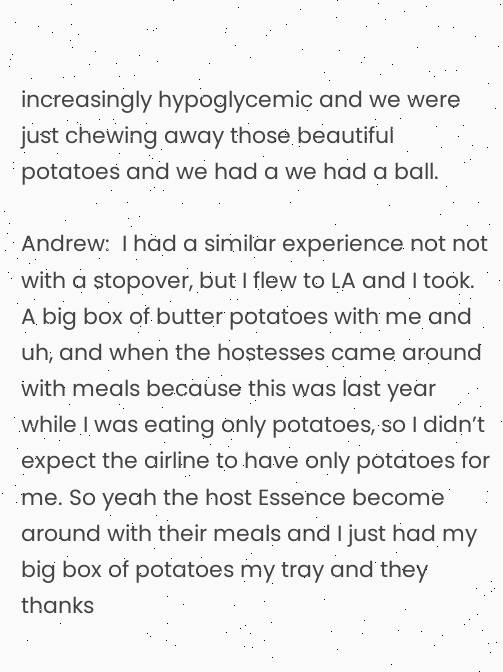increasingly hypoglycemic and we were just chewing away those beautiful potatoes and we had a we had a ball.

Andrew:  I had a similar experience not not with a stopover, but I flew to LA and I took. A big box of butter potatoes with me and uh, and when the hostesses came around with meals because this was last year while I was eating only potatoes, so I didn’t expect the airline to have only potatoes for me. So yeah the host Essence become around with their meals and I just had my big box of potatoes my tray and they thanks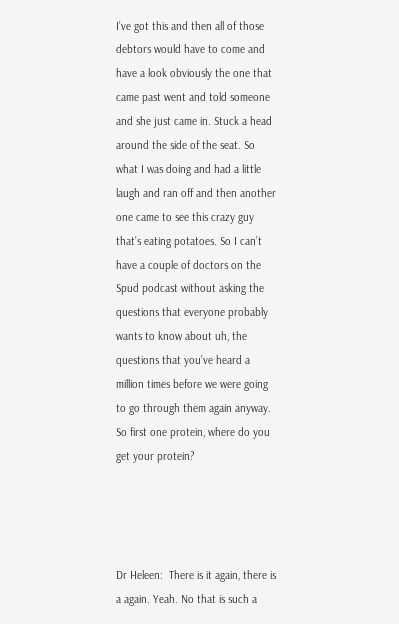I’ve got this and then all of those debtors would have to come and have a look obviously the one that came past went and told someone and she just came in. Stuck a head around the side of the seat. So what I was doing and had a little laugh and ran off and then another one came to see this crazy guy that’s eating potatoes. So I can’t have a couple of doctors on the Spud podcast without asking the questions that everyone probably wants to know about uh, the questions that you’ve heard a million times before we were going to go through them again anyway.
So first one protein, where do you get your protein?




Dr Heleen:  There is it again, there is a again. Yeah. No that is such a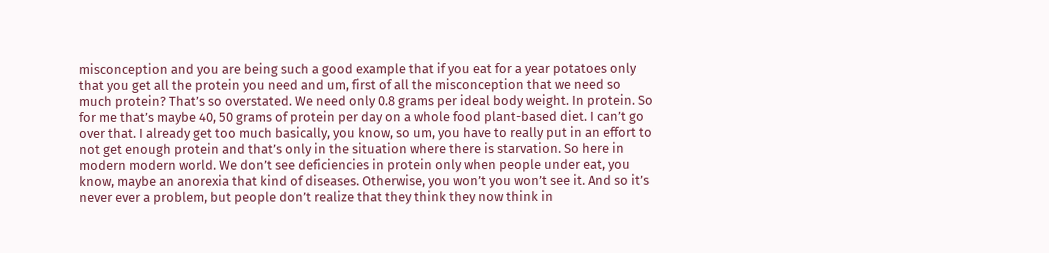misconception and you are being such a good example that if you eat for a year potatoes only that you get all the protein you need and um, first of all the misconception that we need so much protein? That’s so overstated. We need only 0.8 grams per ideal body weight. In protein. So for me that’s maybe 40, 50 grams of protein per day on a whole food plant-based diet. I can’t go over that. I already get too much basically, you know, so um, you have to really put in an effort to not get enough protein and that’s only in the situation where there is starvation. So here in modern modern world. We don’t see deficiencies in protein only when people under eat, you know, maybe an anorexia that kind of diseases. Otherwise, you won’t you won’t see it. And so it’s never ever a problem, but people don’t realize that they think they now think in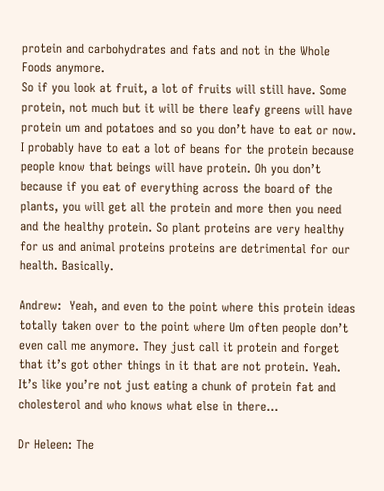protein and carbohydrates and fats and not in the Whole Foods anymore.
So if you look at fruit, a lot of fruits will still have. Some protein, not much but it will be there leafy greens will have protein um and potatoes and so you don’t have to eat or now. I probably have to eat a lot of beans for the protein because people know that beings will have protein. Oh you don’t because if you eat of everything across the board of the plants, you will get all the protein and more then you need and the healthy protein. So plant proteins are very healthy for us and animal proteins proteins are detrimental for our health. Basically.

Andrew:  Yeah, and even to the point where this protein ideas totally taken over to the point where Um often people don’t even call me anymore. They just call it protein and forget that it’s got other things in it that are not protein. Yeah. It’s like you’re not just eating a chunk of protein fat and cholesterol and who knows what else in there…

Dr Heleen: The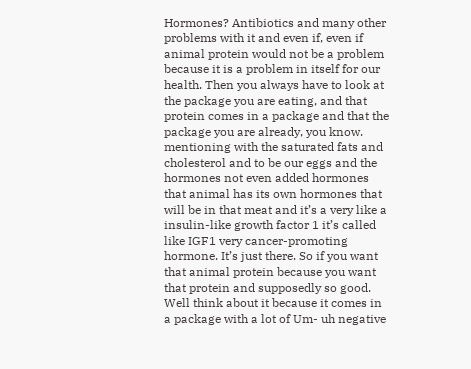Hormones? Antibiotics and many other problems with it and even if, even if animal protein would not be a problem because it is a problem in itself for our health. Then you always have to look at the package you are eating, and that protein comes in a package and that the package you are already, you know. mentioning with the saturated fats and cholesterol and to be our eggs and the hormones not even added hormones that animal has its own hormones that will be in that meat and it’s a very like a insulin-like growth factor 1 it’s called like IGF1 very cancer-promoting hormone. It’s just there. So if you want that animal protein because you want that protein and supposedly so good. Well think about it because it comes in a package with a lot of Um- uh negative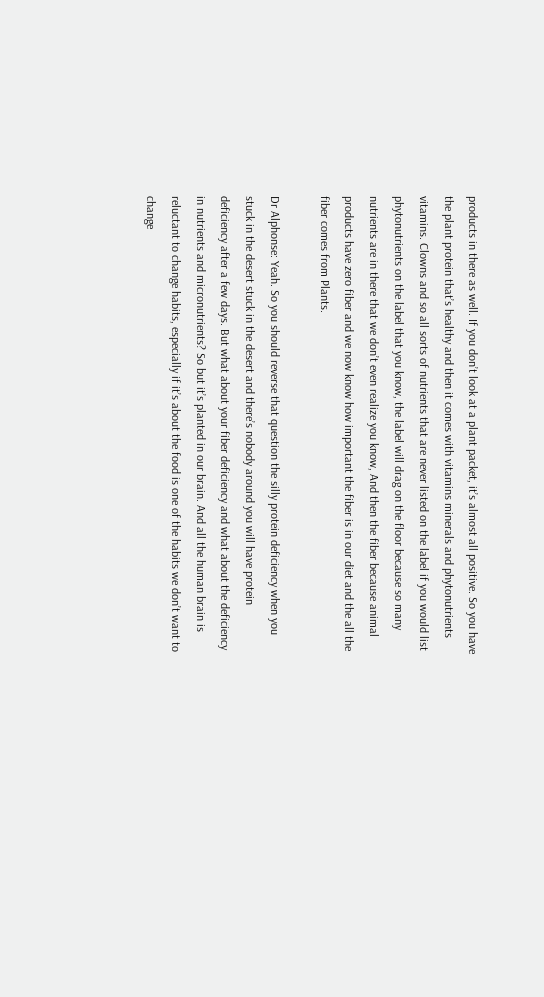products in there as well. If you don’t look at a plant packet, it’s almost all positive. So you have the plant protein that’s healthy and then it comes with vitamins minerals and phytonutrients vitamins. Clowns and so all sorts of nutrients that are never listed on the label if you would list phytonutrients on the label that you know, the label will drag on the floor because so many nutrients are in there that we don’t even realize you know, And then the fiber because animal products have zero fiber and we now know how important the fiber is in our diet and the all the fiber comes from Plants.

Dr Alphonse: Yeah. So you should reverse that question the silly protein deficiency when you stuck in the desert stuck in the desert and there’s nobody around you will have protein deficiency after a few days. But what about your fiber deficiency and what about the deficiency in nutrients and micronutrients? So but it’s planted in our brain. And all the human brain is reluctant to change habits, especially if it’s about the food is one of the habits we don’t want to change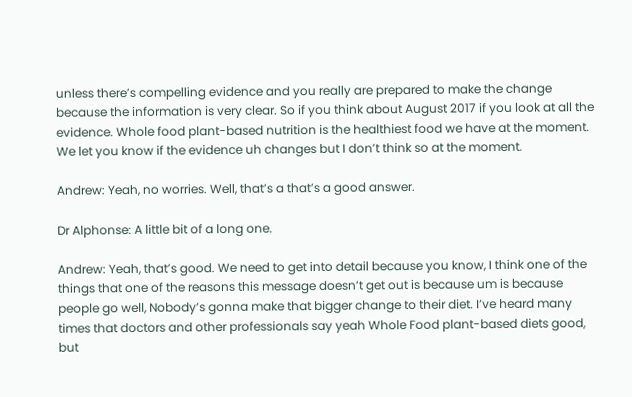unless there’s compelling evidence and you really are prepared to make the change because the information is very clear. So if you think about August 2017 if you look at all the evidence. Whole food plant-based nutrition is the healthiest food we have at the moment. We let you know if the evidence uh changes but I don’t think so at the moment.

Andrew: Yeah, no worries. Well, that’s a that’s a good answer.

Dr Alphonse: A little bit of a long one.

Andrew: Yeah, that’s good. We need to get into detail because you know, I think one of the things that one of the reasons this message doesn’t get out is because um is because people go well, Nobody’s gonna make that bigger change to their diet. I’ve heard many times that doctors and other professionals say yeah Whole Food plant-based diets good, but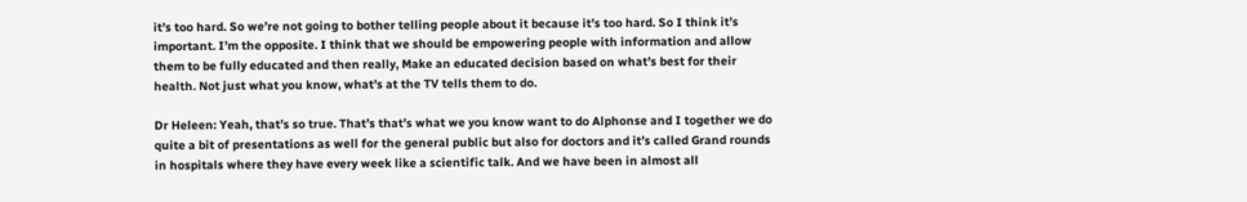it’s too hard. So we’re not going to bother telling people about it because it’s too hard. So I think it’s important. I’m the opposite. I think that we should be empowering people with information and allow them to be fully educated and then really, Make an educated decision based on what’s best for their health. Not just what you know, what’s at the TV tells them to do.

Dr Heleen: Yeah, that’s so true. That’s that’s what we you know want to do Alphonse and I together we do quite a bit of presentations as well for the general public but also for doctors and it’s called Grand rounds in hospitals where they have every week like a scientific talk. And we have been in almost all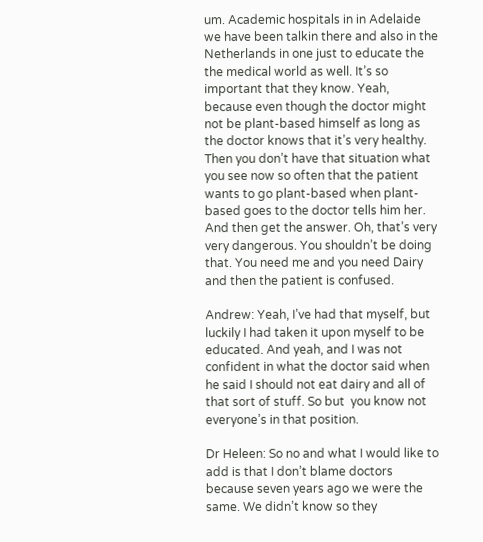um. Academic hospitals in in Adelaide we have been talkin there and also in the Netherlands in one just to educate the the medical world as well. It’s so important that they know. Yeah, because even though the doctor might not be plant-based himself as long as the doctor knows that it’s very healthy. Then you don’t have that situation what you see now so often that the patient wants to go plant-based when plant-based goes to the doctor tells him her. And then get the answer. Oh, that’s very very dangerous. You shouldn’t be doing that. You need me and you need Dairy and then the patient is confused.

Andrew: Yeah, I’ve had that myself, but luckily I had taken it upon myself to be educated. And yeah, and I was not confident in what the doctor said when he said I should not eat dairy and all of that sort of stuff. So but  you know not everyone’s in that position.

Dr Heleen: So no and what I would like to add is that I don’t blame doctors because seven years ago we were the same. We didn’t know so they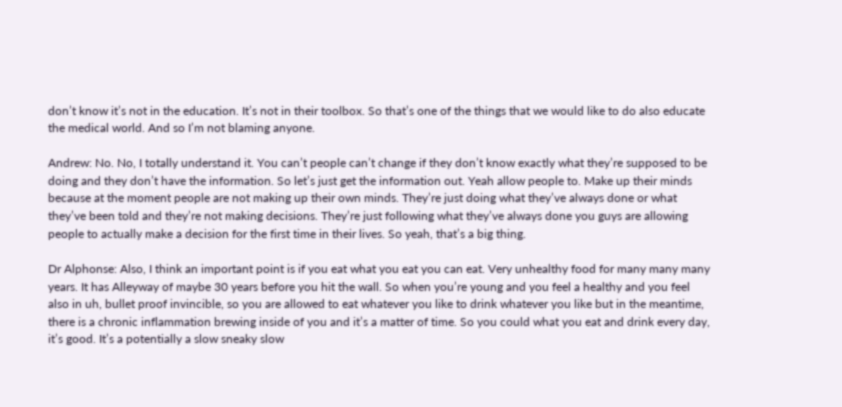don’t know it’s not in the education. It’s not in their toolbox. So that’s one of the things that we would like to do also educate the medical world. And so I’m not blaming anyone.

Andrew: No. No, I totally understand it. You can’t people can’t change if they don’t know exactly what they’re supposed to be doing and they don’t have the information. So let’s just get the information out. Yeah allow people to. Make up their minds because at the moment people are not making up their own minds. They’re just doing what they’ve always done or what they’ve been told and they’re not making decisions. They’re just following what they’ve always done you guys are allowing people to actually make a decision for the first time in their lives. So yeah, that’s a big thing.

Dr Alphonse: Also, I think an important point is if you eat what you eat you can eat. Very unhealthy food for many many many years. It has Alleyway of maybe 30 years before you hit the wall. So when you’re young and you feel a healthy and you feel also in uh, bullet proof invincible, so you are allowed to eat whatever you like to drink whatever you like but in the meantime, there is a chronic inflammation brewing inside of you and it’s a matter of time. So you could what you eat and drink every day, it’s good. It’s a potentially a slow sneaky slow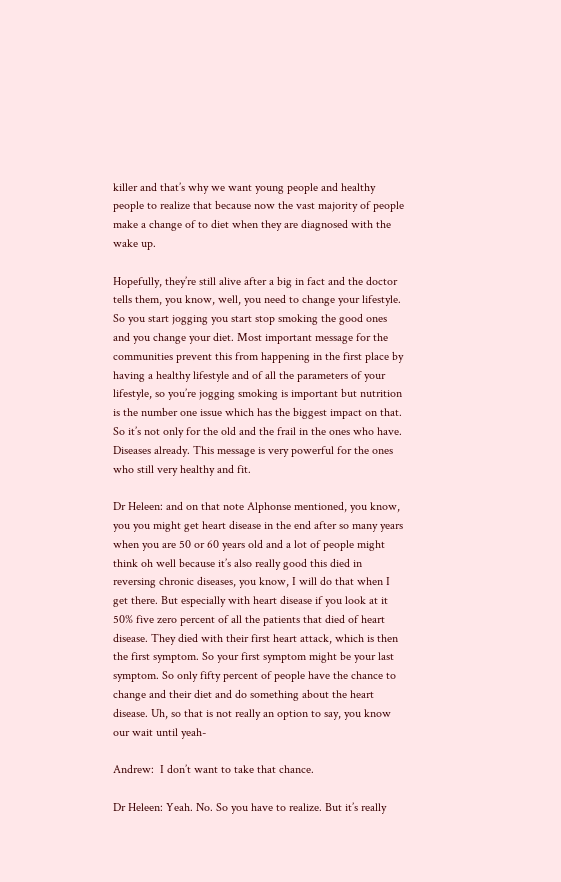killer and that’s why we want young people and healthy people to realize that because now the vast majority of people make a change of to diet when they are diagnosed with the wake up.

Hopefully, they’re still alive after a big in fact and the doctor tells them, you know, well, you need to change your lifestyle. So you start jogging you start stop smoking the good ones and you change your diet. Most important message for the communities prevent this from happening in the first place by having a healthy lifestyle and of all the parameters of your lifestyle, so you’re jogging smoking is important but nutrition is the number one issue which has the biggest impact on that. So it’s not only for the old and the frail in the ones who have. Diseases already. This message is very powerful for the ones who still very healthy and fit.

Dr Heleen: and on that note Alphonse mentioned, you know, you you might get heart disease in the end after so many years when you are 50 or 60 years old and a lot of people might think oh well because it’s also really good this died in reversing chronic diseases, you know, I will do that when I get there. But especially with heart disease if you look at it 50% five zero percent of all the patients that died of heart disease. They died with their first heart attack, which is then the first symptom. So your first symptom might be your last symptom. So only fifty percent of people have the chance to change and their diet and do something about the heart disease. Uh, so that is not really an option to say, you know our wait until yeah-

Andrew:  I don’t want to take that chance.

Dr Heleen: Yeah. No. So you have to realize. But it’s really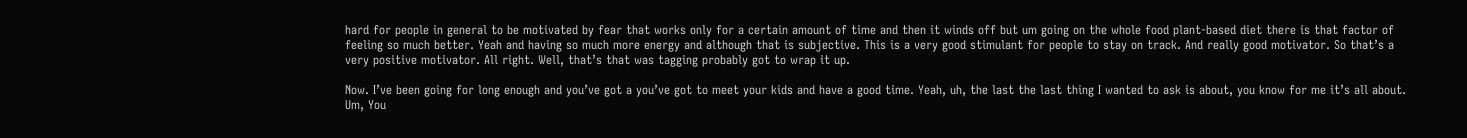hard for people in general to be motivated by fear that works only for a certain amount of time and then it winds off but um going on the whole food plant-based diet there is that factor of feeling so much better. Yeah and having so much more energy and although that is subjective. This is a very good stimulant for people to stay on track. And really good motivator. So that’s a very positive motivator. All right. Well, that’s that was tagging probably got to wrap it up.

Now. I’ve been going for long enough and you’ve got a you’ve got to meet your kids and have a good time. Yeah, uh, the last the last thing I wanted to ask is about, you know for me it’s all about. Um, You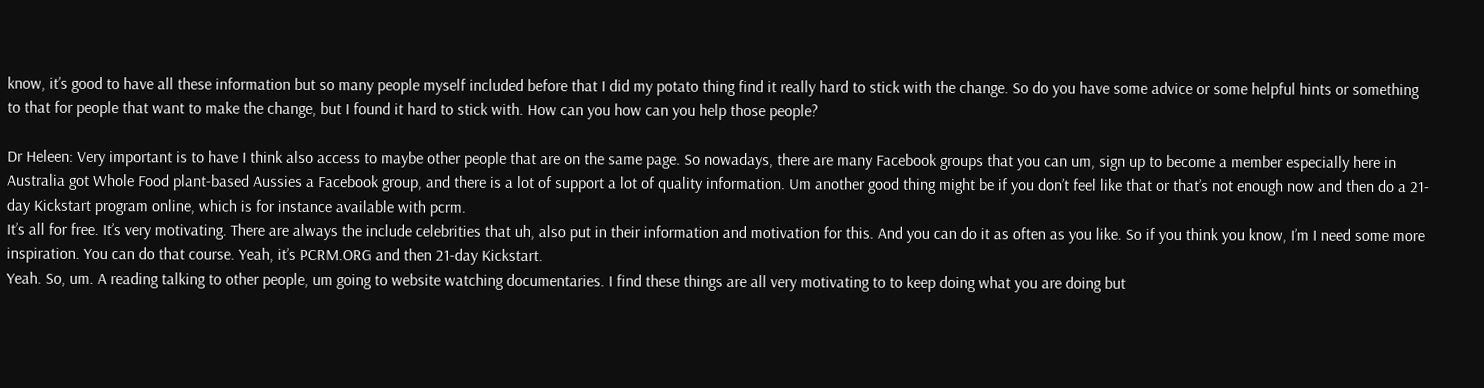know, it’s good to have all these information but so many people myself included before that I did my potato thing find it really hard to stick with the change. So do you have some advice or some helpful hints or something to that for people that want to make the change, but I found it hard to stick with. How can you how can you help those people?

Dr Heleen: Very important is to have I think also access to maybe other people that are on the same page. So nowadays, there are many Facebook groups that you can um, sign up to become a member especially here in Australia got Whole Food plant-based Aussies a Facebook group, and there is a lot of support a lot of quality information. Um another good thing might be if you don’t feel like that or that’s not enough now and then do a 21-day Kickstart program online, which is for instance available with pcrm.
It’s all for free. It’s very motivating. There are always the include celebrities that uh, also put in their information and motivation for this. And you can do it as often as you like. So if you think you know, I’m I need some more inspiration. You can do that course. Yeah, it’s PCRM.ORG and then 21-day Kickstart.
Yeah. So, um. A reading talking to other people, um going to website watching documentaries. I find these things are all very motivating to to keep doing what you are doing but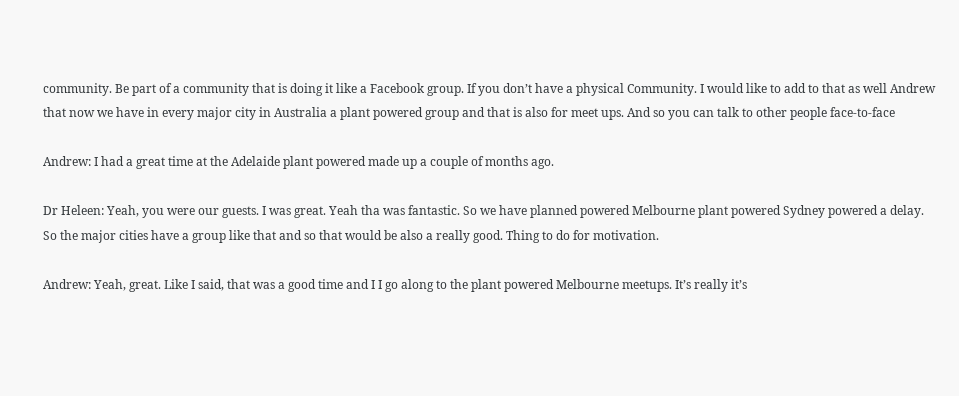community. Be part of a community that is doing it like a Facebook group. If you don’t have a physical Community. I would like to add to that as well Andrew that now we have in every major city in Australia a plant powered group and that is also for meet ups. And so you can talk to other people face-to-face

Andrew: I had a great time at the Adelaide plant powered made up a couple of months ago.

Dr Heleen: Yeah, you were our guests. I was great. Yeah tha was fantastic. So we have planned powered Melbourne plant powered Sydney powered a delay. So the major cities have a group like that and so that would be also a really good. Thing to do for motivation.

Andrew: Yeah, great. Like I said, that was a good time and I I go along to the plant powered Melbourne meetups. It’s really it’s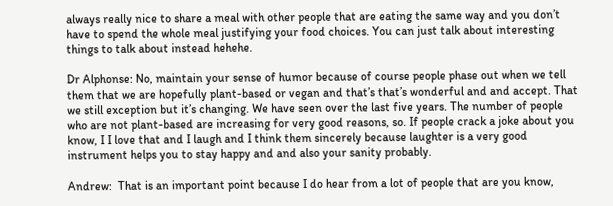always really nice to share a meal with other people that are eating the same way and you don’t have to spend the whole meal justifying your food choices. You can just talk about interesting things to talk about instead hehehe.

Dr Alphonse: No, maintain your sense of humor because of course people phase out when we tell them that we are hopefully plant-based or vegan and that’s that’s wonderful and and accept. That we still exception but it’s changing. We have seen over the last five years. The number of people who are not plant-based are increasing for very good reasons, so. If people crack a joke about you know, I I love that and I laugh and I think them sincerely because laughter is a very good instrument helps you to stay happy and and also your sanity probably.

Andrew:  That is an important point because I do hear from a lot of people that are you know,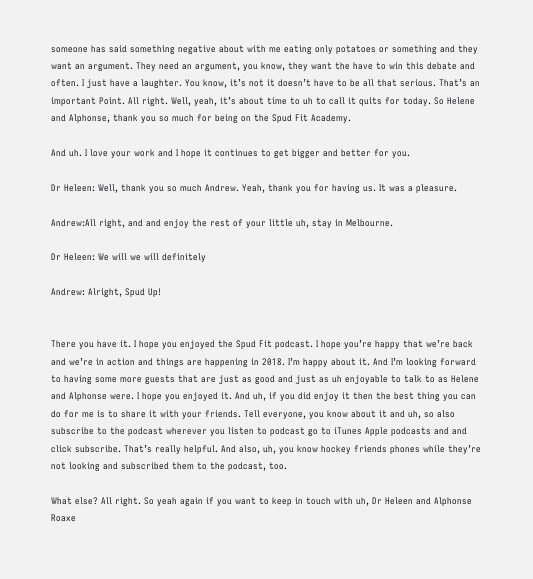someone has said something negative about with me eating only potatoes or something and they want an argument. They need an argument, you know, they want the have to win this debate and often. I just have a laughter. You know, it’s not it doesn’t have to be all that serious. That’s an important Point. All right. Well, yeah, it’s about time to uh to call it quits for today. So Helene and Alphonse, thank you so much for being on the Spud Fit Academy.

And uh. I love your work and I hope it continues to get bigger and better for you.

Dr Heleen: Well, thank you so much Andrew. Yeah, thank you for having us. It was a pleasure.

Andrew:All right, and and enjoy the rest of your little uh, stay in Melbourne.

Dr Heleen: We will we will definitely

Andrew: Alright, Spud Up!


There you have it. I hope you enjoyed the Spud Fit podcast. I hope you’re happy that we’re back and we’re in action and things are happening in 2018. I’m happy about it. And I’m looking forward to having some more guests that are just as good and just as uh enjoyable to talk to as Helene and Alphonse were. I hope you enjoyed it. And uh, if you did enjoy it then the best thing you can do for me is to share it with your friends. Tell everyone, you know about it and uh, so also subscribe to the podcast wherever you listen to podcast go to iTunes Apple podcasts and and click subscribe. That’s really helpful. And also, uh, you know hockey friends phones while they’re not looking and subscribed them to the podcast, too.

What else? All right. So yeah again if you want to keep in touch with uh, Dr Heleen and Alphonse Roaxe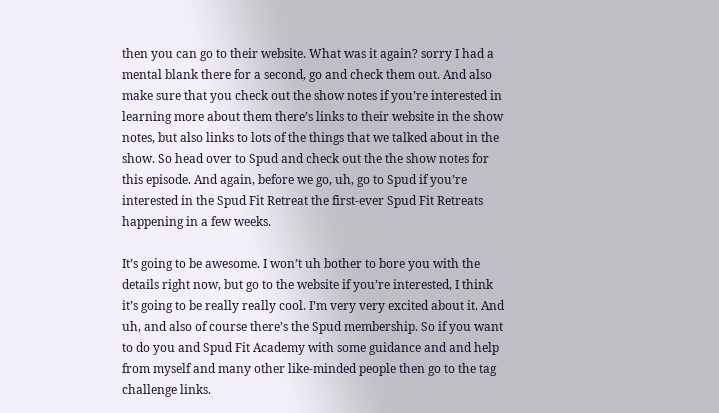then you can go to their website. What was it again? sorry I had a mental blank there for a second, go and check them out. And also make sure that you check out the show notes if you’re interested in learning more about them there’s links to their website in the show notes, but also links to lots of the things that we talked about in the show. So head over to Spud and check out the the show notes for this episode. And again, before we go, uh, go to Spud if you’re interested in the Spud Fit Retreat the first-ever Spud Fit Retreats happening in a few weeks.

It’s going to be awesome. I won’t uh bother to bore you with the details right now, but go to the website if you’re interested, I think it’s going to be really really cool. I’m very very excited about it. And uh, and also of course there’s the Spud membership. So if you want to do you and Spud Fit Academy with some guidance and and help from myself and many other like-minded people then go to the tag challenge links.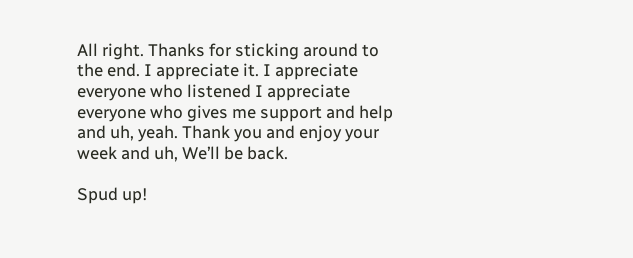All right. Thanks for sticking around to the end. I appreciate it. I appreciate everyone who listened I appreciate everyone who gives me support and help and uh, yeah. Thank you and enjoy your week and uh, We’ll be back.

Spud up!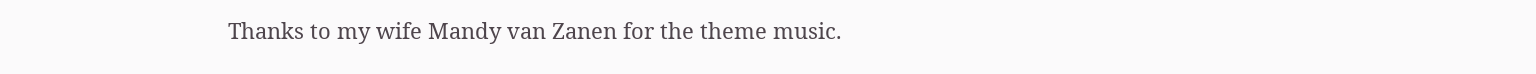Thanks to my wife Mandy van Zanen for the theme music.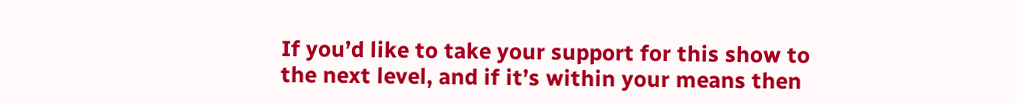If you’d like to take your support for this show to the next level, and if it’s within your means then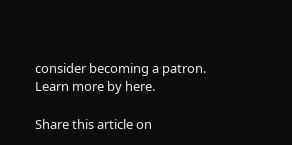consider becoming a patron. Learn more by here.

Share this article on